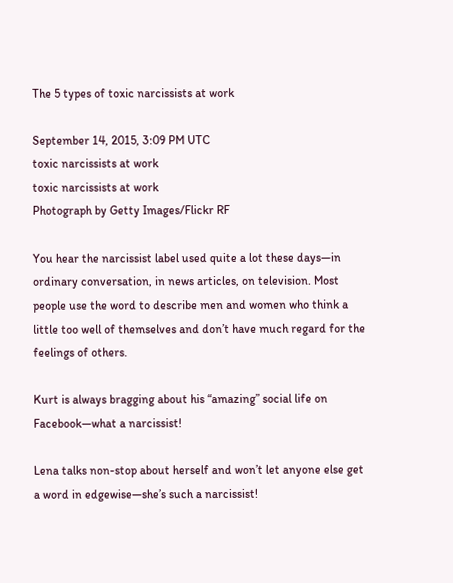The 5 types of toxic narcissists at work

September 14, 2015, 3:09 PM UTC
toxic narcissists at work
toxic narcissists at work
Photograph by Getty Images/Flickr RF

You hear the narcissist label used quite a lot these days—in ordinary conversation, in news articles, on television. Most people use the word to describe men and women who think a little too well of themselves and don’t have much regard for the feelings of others.

Kurt is always bragging about his “amazing” social life on Facebook—what a narcissist!

Lena talks non-stop about herself and won’t let anyone else get a word in edgewise—she’s such a narcissist!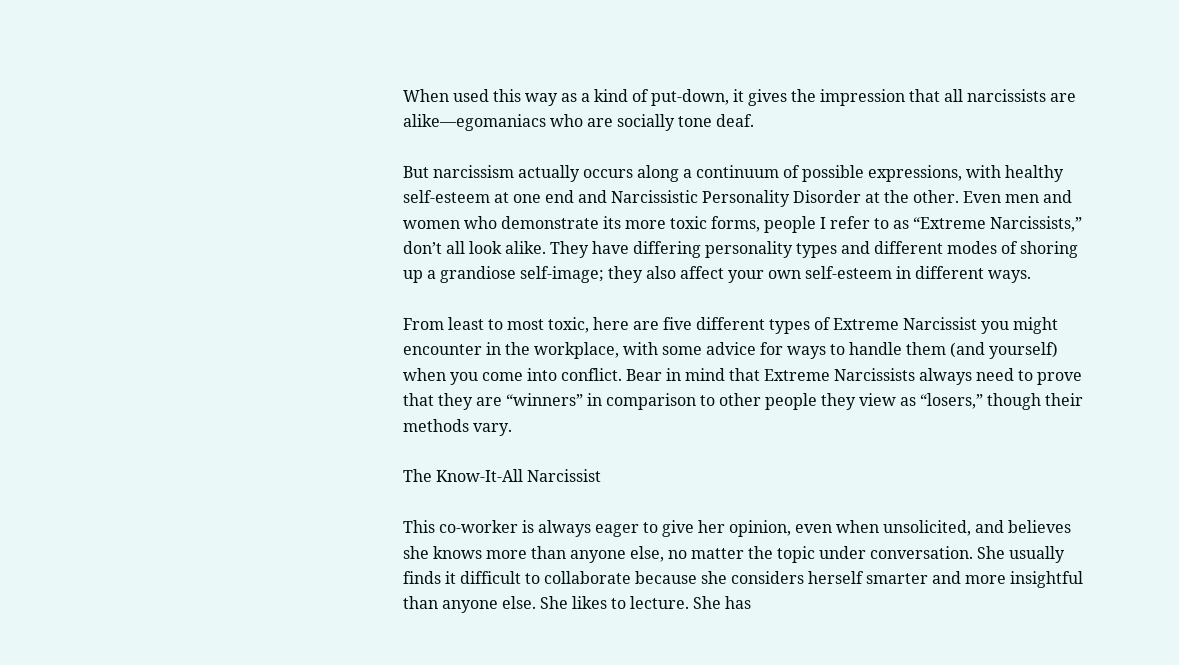When used this way as a kind of put-down, it gives the impression that all narcissists are alike—egomaniacs who are socially tone deaf.

But narcissism actually occurs along a continuum of possible expressions, with healthy self-esteem at one end and Narcissistic Personality Disorder at the other. Even men and women who demonstrate its more toxic forms, people I refer to as “Extreme Narcissists,” don’t all look alike. They have differing personality types and different modes of shoring up a grandiose self-image; they also affect your own self-esteem in different ways.

From least to most toxic, here are five different types of Extreme Narcissist you might encounter in the workplace, with some advice for ways to handle them (and yourself) when you come into conflict. Bear in mind that Extreme Narcissists always need to prove that they are “winners” in comparison to other people they view as “losers,” though their methods vary.

The Know-It-All Narcissist

This co-worker is always eager to give her opinion, even when unsolicited, and believes she knows more than anyone else, no matter the topic under conversation. She usually finds it difficult to collaborate because she considers herself smarter and more insightful than anyone else. She likes to lecture. She has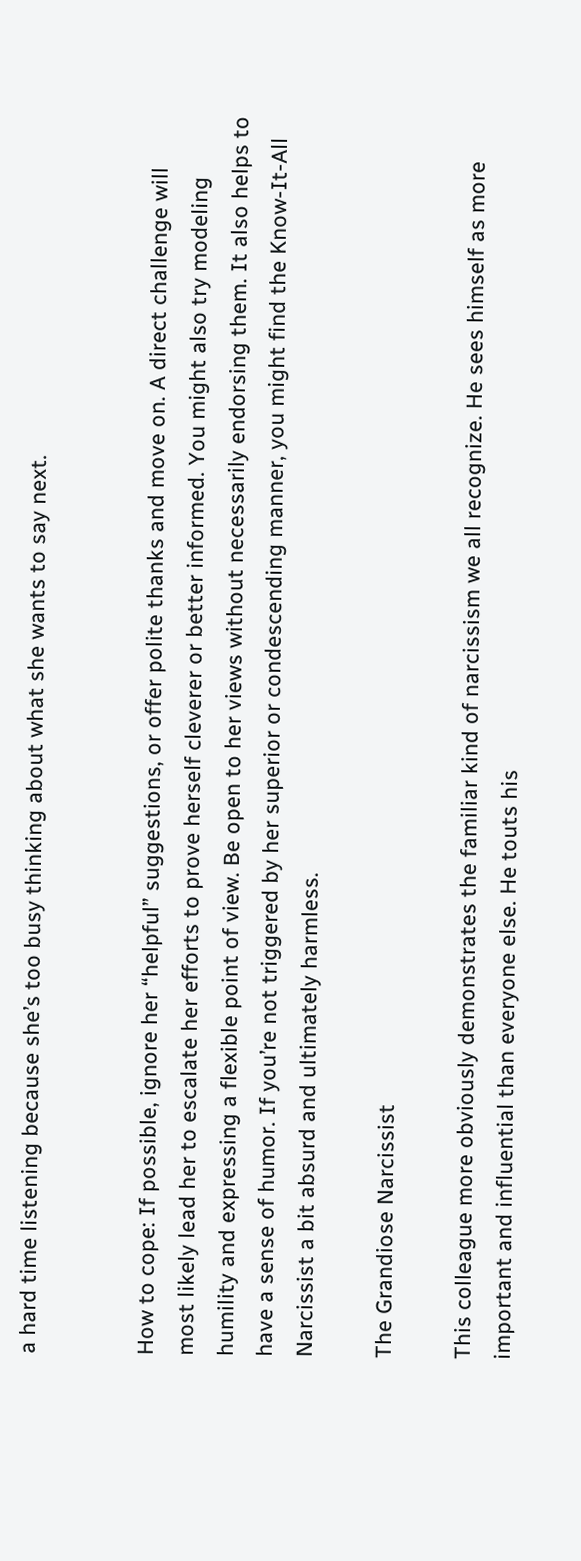a hard time listening because she’s too busy thinking about what she wants to say next.


How to cope: If possible, ignore her “helpful” suggestions, or offer polite thanks and move on. A direct challenge will most likely lead her to escalate her efforts to prove herself cleverer or better informed. You might also try modeling humility and expressing a flexible point of view. Be open to her views without necessarily endorsing them. It also helps to have a sense of humor. If you’re not triggered by her superior or condescending manner, you might find the Know-It-All Narcissist a bit absurd and ultimately harmless.

The Grandiose Narcissist

This colleague more obviously demonstrates the familiar kind of narcissism we all recognize. He sees himself as more important and influential than everyone else. He touts his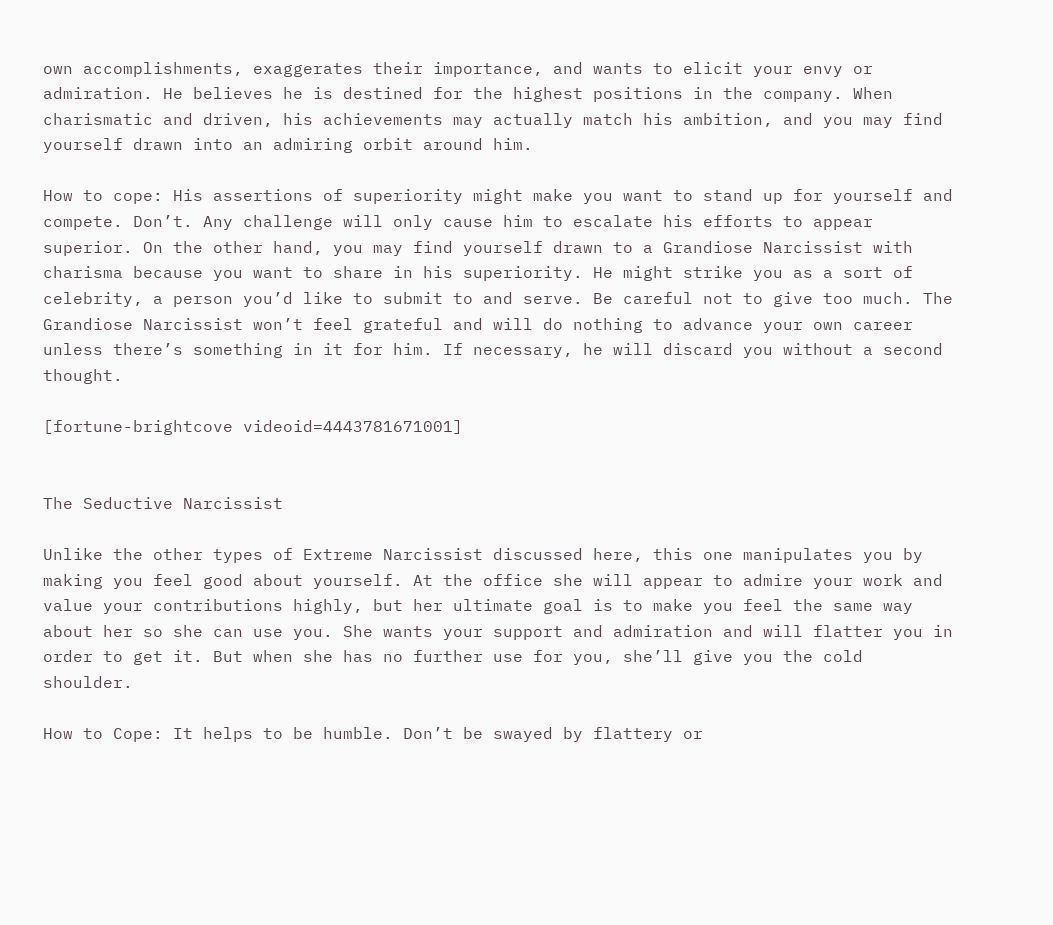own accomplishments, exaggerates their importance, and wants to elicit your envy or admiration. He believes he is destined for the highest positions in the company. When charismatic and driven, his achievements may actually match his ambition, and you may find yourself drawn into an admiring orbit around him.

How to cope: His assertions of superiority might make you want to stand up for yourself and compete. Don’t. Any challenge will only cause him to escalate his efforts to appear superior. On the other hand, you may find yourself drawn to a Grandiose Narcissist with charisma because you want to share in his superiority. He might strike you as a sort of celebrity, a person you’d like to submit to and serve. Be careful not to give too much. The Grandiose Narcissist won’t feel grateful and will do nothing to advance your own career unless there’s something in it for him. If necessary, he will discard you without a second thought.

[fortune-brightcove videoid=4443781671001]


The Seductive Narcissist

Unlike the other types of Extreme Narcissist discussed here, this one manipulates you by making you feel good about yourself. At the office she will appear to admire your work and value your contributions highly, but her ultimate goal is to make you feel the same way about her so she can use you. She wants your support and admiration and will flatter you in order to get it. But when she has no further use for you, she’ll give you the cold shoulder.

How to Cope: It helps to be humble. Don’t be swayed by flattery or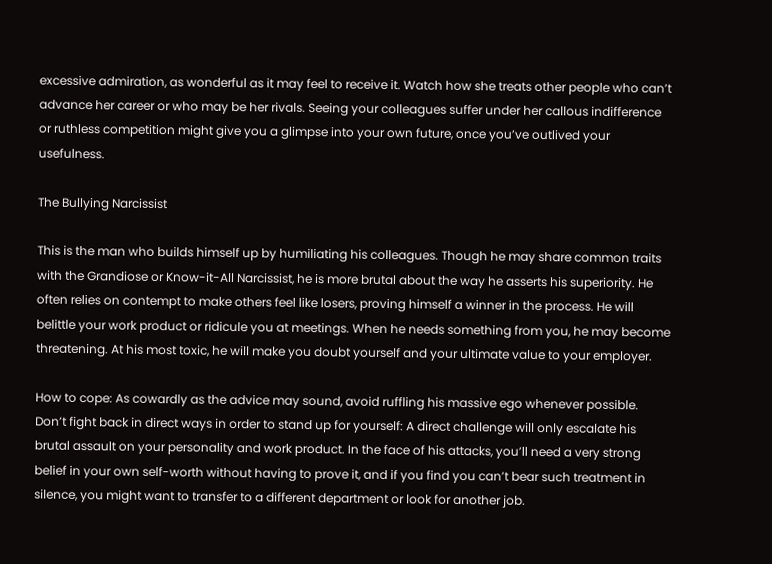excessive admiration, as wonderful as it may feel to receive it. Watch how she treats other people who can’t advance her career or who may be her rivals. Seeing your colleagues suffer under her callous indifference or ruthless competition might give you a glimpse into your own future, once you’ve outlived your usefulness.

The Bullying Narcissist

This is the man who builds himself up by humiliating his colleagues. Though he may share common traits with the Grandiose or Know-it-All Narcissist, he is more brutal about the way he asserts his superiority. He often relies on contempt to make others feel like losers, proving himself a winner in the process. He will belittle your work product or ridicule you at meetings. When he needs something from you, he may become threatening. At his most toxic, he will make you doubt yourself and your ultimate value to your employer.

How to cope: As cowardly as the advice may sound, avoid ruffling his massive ego whenever possible. Don’t fight back in direct ways in order to stand up for yourself: A direct challenge will only escalate his brutal assault on your personality and work product. In the face of his attacks, you’ll need a very strong belief in your own self-worth without having to prove it, and if you find you can’t bear such treatment in silence, you might want to transfer to a different department or look for another job.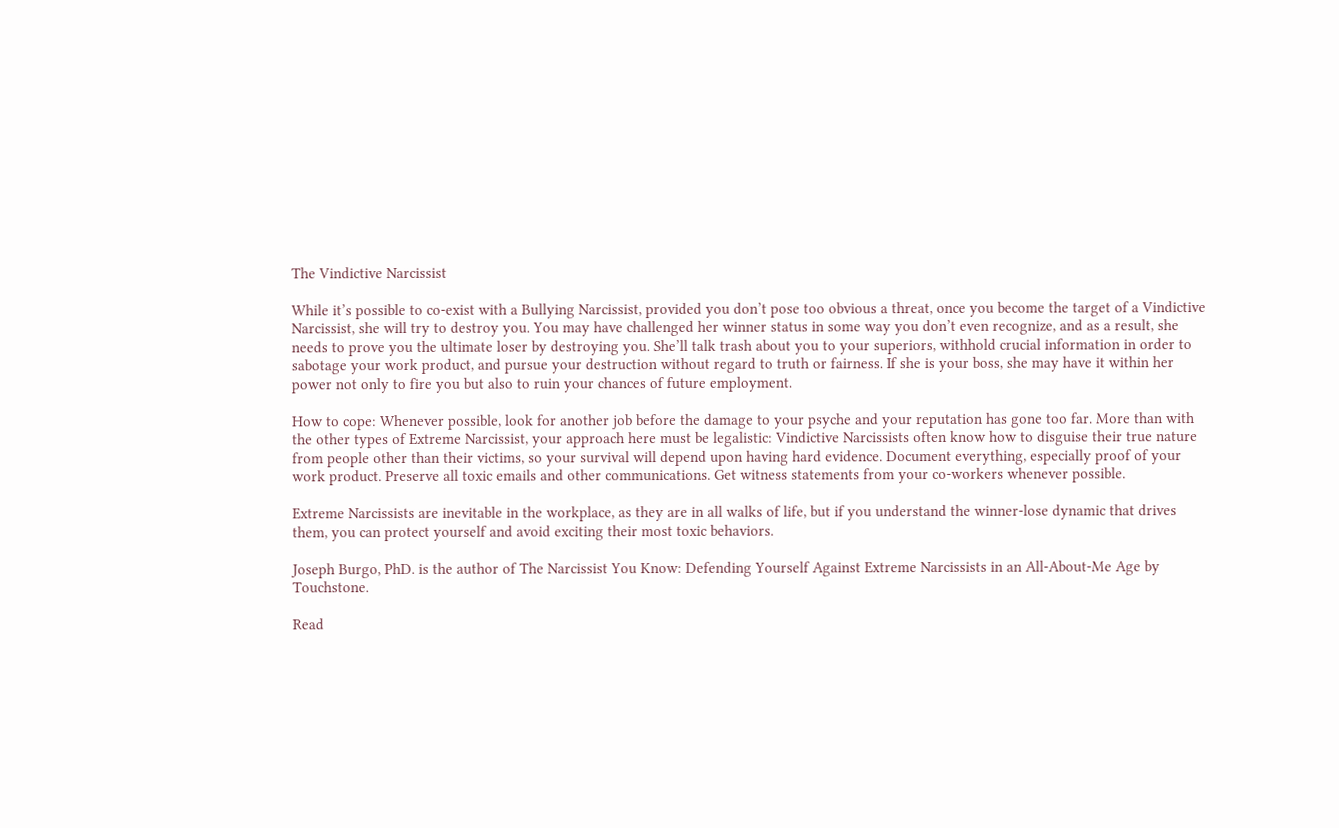The Vindictive Narcissist

While it’s possible to co-exist with a Bullying Narcissist, provided you don’t pose too obvious a threat, once you become the target of a Vindictive Narcissist, she will try to destroy you. You may have challenged her winner status in some way you don’t even recognize, and as a result, she needs to prove you the ultimate loser by destroying you. She’ll talk trash about you to your superiors, withhold crucial information in order to sabotage your work product, and pursue your destruction without regard to truth or fairness. If she is your boss, she may have it within her power not only to fire you but also to ruin your chances of future employment.

How to cope: Whenever possible, look for another job before the damage to your psyche and your reputation has gone too far. More than with the other types of Extreme Narcissist, your approach here must be legalistic: Vindictive Narcissists often know how to disguise their true nature from people other than their victims, so your survival will depend upon having hard evidence. Document everything, especially proof of your work product. Preserve all toxic emails and other communications. Get witness statements from your co-workers whenever possible.

Extreme Narcissists are inevitable in the workplace, as they are in all walks of life, but if you understand the winner-lose dynamic that drives them, you can protect yourself and avoid exciting their most toxic behaviors.

Joseph Burgo, PhD. is the author of The Narcissist You Know: Defending Yourself Against Extreme Narcissists in an All-About-Me Age by Touchstone.

Read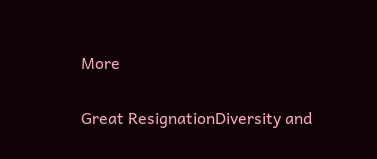More

Great ResignationDiversity and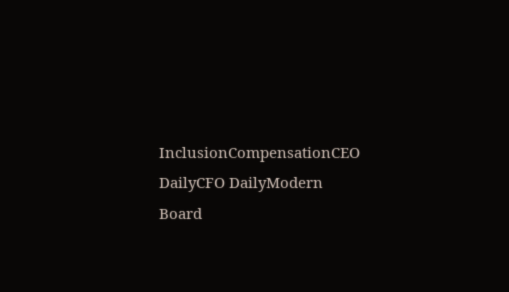InclusionCompensationCEO DailyCFO DailyModern Board